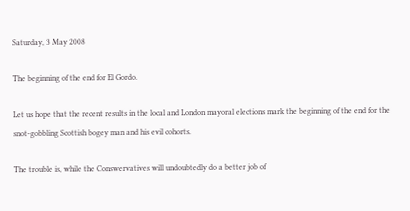Saturday, 3 May 2008

The beginning of the end for El Gordo.

Let us hope that the recent results in the local and London mayoral elections mark the beginning of the end for the snot-gobbling Scottish bogey man and his evil cohorts.

The trouble is, while the Conswervatives will undoubtedly do a better job of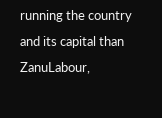running the country and its capital than ZanuLabour,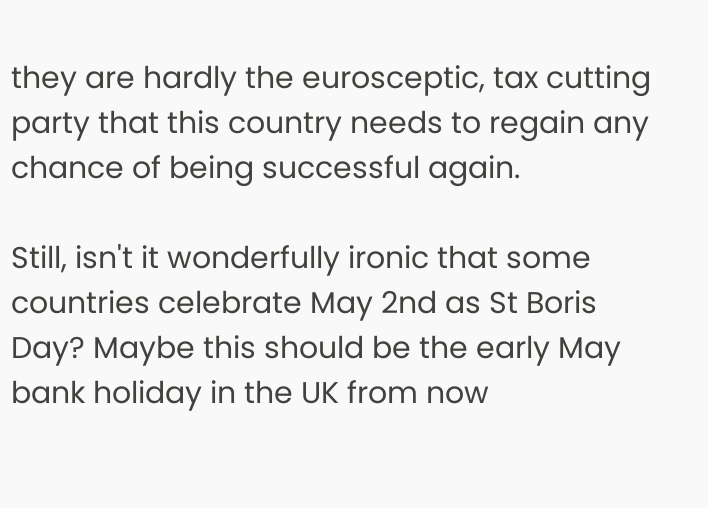they are hardly the eurosceptic, tax cutting party that this country needs to regain any chance of being successful again.

Still, isn't it wonderfully ironic that some countries celebrate May 2nd as St Boris Day? Maybe this should be the early May bank holiday in the UK from now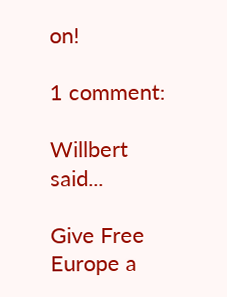on!

1 comment:

Willbert said...

Give Free Europe a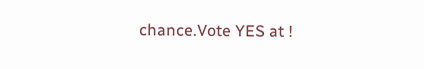chance.Vote YES at !